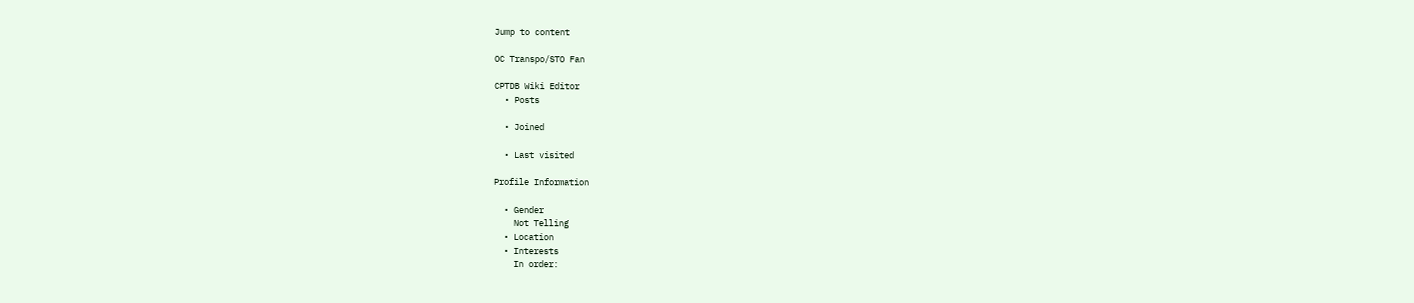Jump to content

OC Transpo/STO Fan

CPTDB Wiki Editor
  • Posts

  • Joined

  • Last visited

Profile Information

  • Gender
    Not Telling
  • Location
  • Interests
    In order: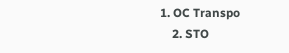1. OC Transpo
    2. STO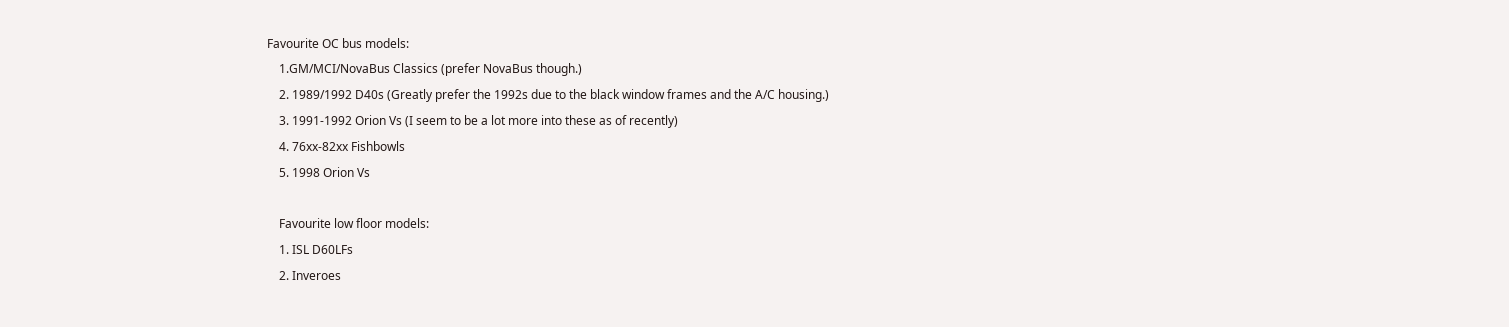Favourite OC bus models:
    1.GM/MCI/NovaBus Classics (prefer NovaBus though.)
    2. 1989/1992 D40s (Greatly prefer the 1992s due to the black window frames and the A/C housing.)
    3. 1991-1992 Orion Vs (I seem to be a lot more into these as of recently)
    4. 76xx-82xx Fishbowls
    5. 1998 Orion Vs

    Favourite low floor models:
    1. ISL D60LFs
    2. Inveroes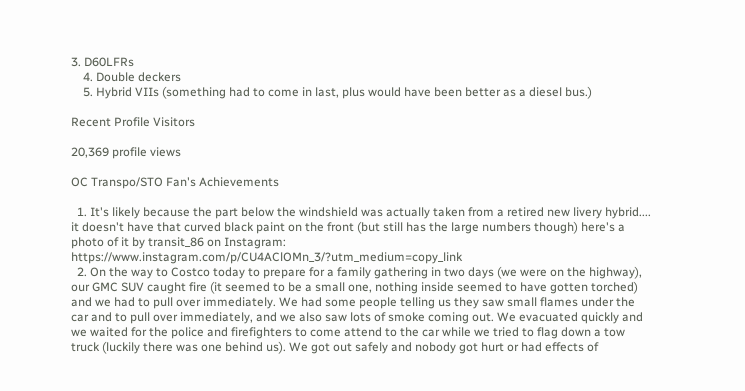3. D60LFRs
    4. Double deckers
    5. Hybrid VIIs (something had to come in last, plus would have been better as a diesel bus.)

Recent Profile Visitors

20,369 profile views

OC Transpo/STO Fan's Achievements

  1. It's likely because the part below the windshield was actually taken from a retired new livery hybrid.... it doesn't have that curved black paint on the front (but still has the large numbers though) here's a photo of it by transit_86 on Instagram: https://www.instagram.com/p/CU4AClOMn_3/?utm_medium=copy_link
  2. On the way to Costco today to prepare for a family gathering in two days (we were on the highway), our GMC SUV caught fire (it seemed to be a small one, nothing inside seemed to have gotten torched) and we had to pull over immediately. We had some people telling us they saw small flames under the car and to pull over immediately, and we also saw lots of smoke coming out. We evacuated quickly and we waited for the police and firefighters to come attend to the car while we tried to flag down a tow truck (luckily there was one behind us). We got out safely and nobody got hurt or had effects of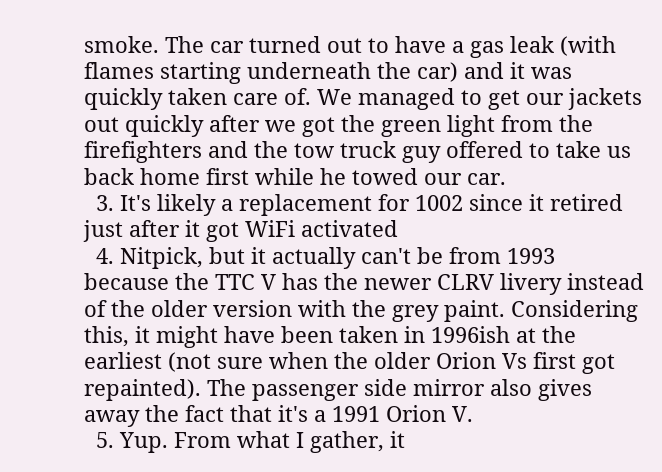smoke. The car turned out to have a gas leak (with flames starting underneath the car) and it was quickly taken care of. We managed to get our jackets out quickly after we got the green light from the firefighters and the tow truck guy offered to take us back home first while he towed our car.
  3. It's likely a replacement for 1002 since it retired just after it got WiFi activated
  4. Nitpick, but it actually can't be from 1993 because the TTC V has the newer CLRV livery instead of the older version with the grey paint. Considering this, it might have been taken in 1996ish at the earliest (not sure when the older Orion Vs first got repainted). The passenger side mirror also gives away the fact that it's a 1991 Orion V.
  5. Yup. From what I gather, it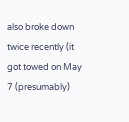also broke down twice recently (it got towed on May 7 (presumably)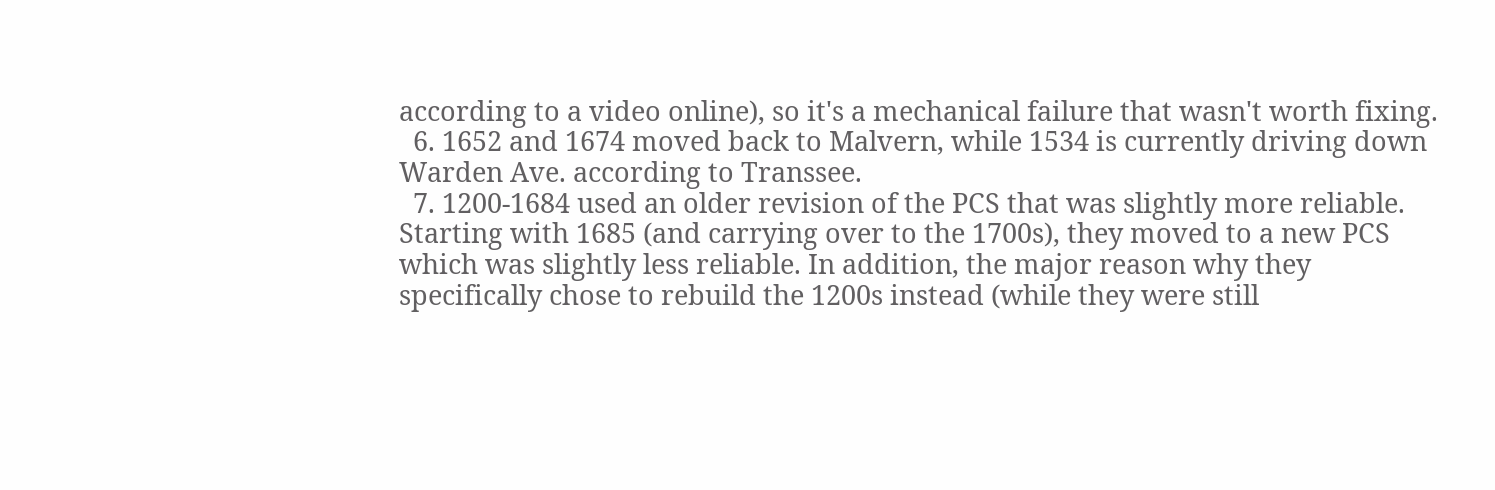according to a video online), so it's a mechanical failure that wasn't worth fixing.
  6. 1652 and 1674 moved back to Malvern, while 1534 is currently driving down Warden Ave. according to Transsee.
  7. 1200-1684 used an older revision of the PCS that was slightly more reliable. Starting with 1685 (and carrying over to the 1700s), they moved to a new PCS which was slightly less reliable. In addition, the major reason why they specifically chose to rebuild the 1200s instead (while they were still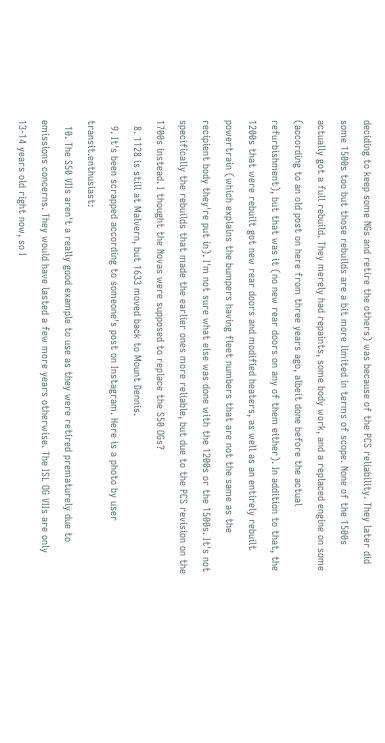deciding to keep some NGs and retire the others) was because of the PCS reliability. They later did some 1500s too but those rebuilds are a bit more limited in terms of scope. None of the 1500s actually got a full rebuild. They merely had repaints, some body work, and a replaced engine on some (according to an old post on here from three years ago, albeit done before the actual refurbishment), but that was it (no new rear doors on any of them either). In addition to that, the 1200s that were rebuilt got new rear doors and modified heaters, as well as an entirely rebuilt powertrain (which explains the bumpers having fleet numbers that are not the same as the recipient body they're put in). I'm not sure what else was done with the 1200s or the 1500s. It's not specifically the rebuilds that made the earlier ones more reliable, but due to the PCS revision on the 1700s instead. I thought the Novas were supposed to replace the S50 OGs?
  8. 1128 is still at Malvern, but 1633 moved back to Mount Dennis.
  9. It's been scrapped according to someone's post on Instagram. Here is a photo by user transit.enthusiast:
  10. The S50 VIIs aren't a really good example to use as they were retired prematurely due to emissions concerns. They would have lasted a few more years otherwise. The ISL OG VIIs are only 13-14 years old right now, so I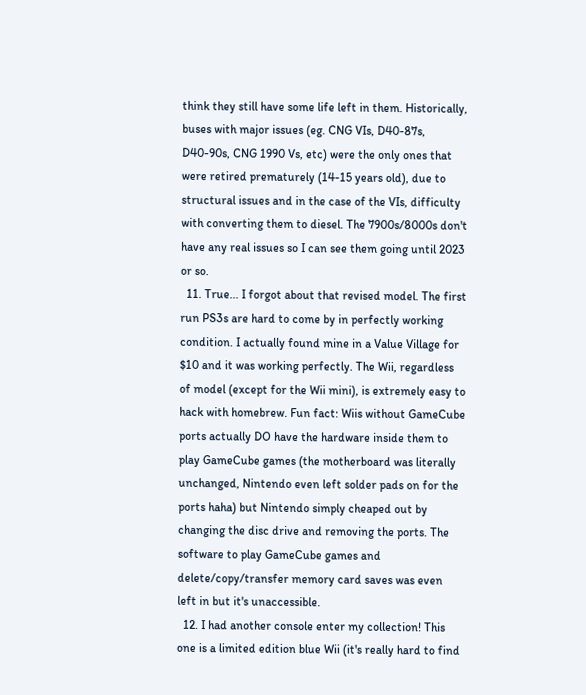think they still have some life left in them. Historically, buses with major issues (eg. CNG VIs, D40-87s, D40-90s, CNG 1990 Vs, etc) were the only ones that were retired prematurely (14-15 years old), due to structural issues and in the case of the VIs, difficulty with converting them to diesel. The 7900s/8000s don't have any real issues so I can see them going until 2023 or so.
  11. True... I forgot about that revised model. The first run PS3s are hard to come by in perfectly working condition. I actually found mine in a Value Village for $10 and it was working perfectly. The Wii, regardless of model (except for the Wii mini), is extremely easy to hack with homebrew. Fun fact: Wiis without GameCube ports actually DO have the hardware inside them to play GameCube games (the motherboard was literally unchanged, Nintendo even left solder pads on for the ports haha) but Nintendo simply cheaped out by changing the disc drive and removing the ports. The software to play GameCube games and delete/copy/transfer memory card saves was even left in but it's unaccessible.
  12. I had another console enter my collection! This one is a limited edition blue Wii (it's really hard to find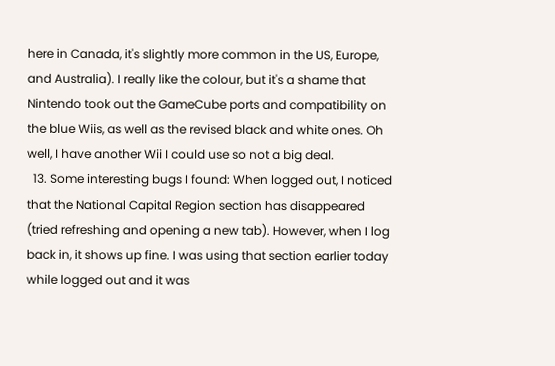here in Canada, it's slightly more common in the US, Europe, and Australia). I really like the colour, but it's a shame that Nintendo took out the GameCube ports and compatibility on the blue Wiis, as well as the revised black and white ones. Oh well, I have another Wii I could use so not a big deal.
  13. Some interesting bugs I found: When logged out, I noticed that the National Capital Region section has disappeared (tried refreshing and opening a new tab). However, when I log back in, it shows up fine. I was using that section earlier today while logged out and it was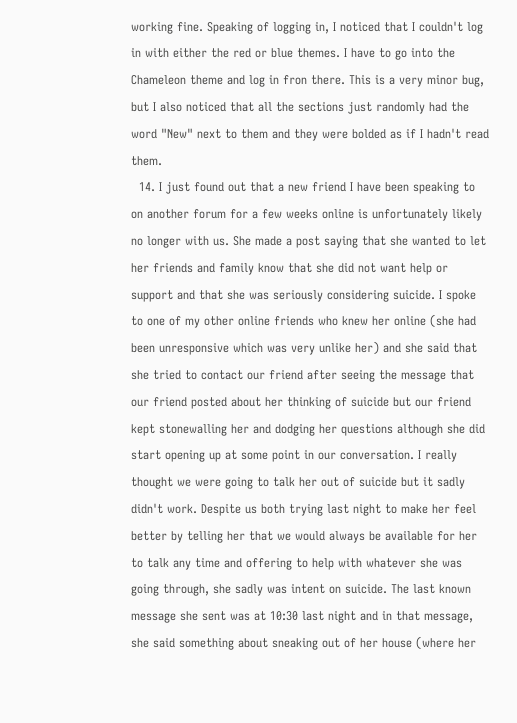working fine. Speaking of logging in, I noticed that I couldn't log in with either the red or blue themes. I have to go into the Chameleon theme and log in fron there. This is a very minor bug, but I also noticed that all the sections just randomly had the word "New" next to them and they were bolded as if I hadn't read them.
  14. I just found out that a new friend I have been speaking to on another forum for a few weeks online is unfortunately likely no longer with us. She made a post saying that she wanted to let her friends and family know that she did not want help or support and that she was seriously considering suicide. I spoke to one of my other online friends who knew her online (she had been unresponsive which was very unlike her) and she said that she tried to contact our friend after seeing the message that our friend posted about her thinking of suicide but our friend kept stonewalling her and dodging her questions although she did start opening up at some point in our conversation. I really thought we were going to talk her out of suicide but it sadly didn't work. Despite us both trying last night to make her feel better by telling her that we would always be available for her to talk any time and offering to help with whatever she was going through, she sadly was intent on suicide. The last known message she sent was at 10:30 last night and in that message, she said something about sneaking out of her house (where her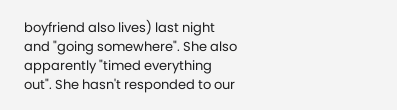boyfriend also lives) last night and "going somewhere". She also apparently "timed everything out". She hasn't responded to our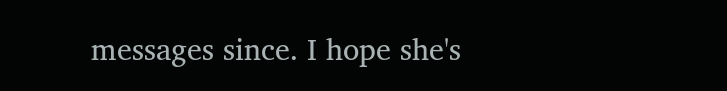messages since. I hope she's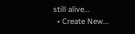still alive...
  • Create New...